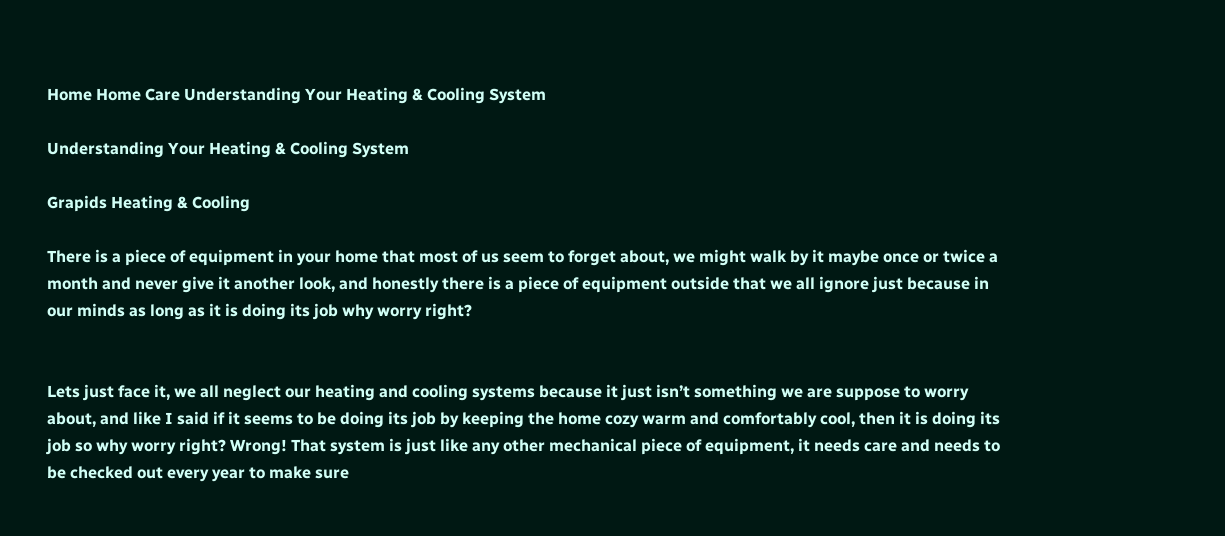Home Home Care Understanding Your Heating & Cooling System

Understanding Your Heating & Cooling System

Grapids Heating & Cooling

There is a piece of equipment in your home that most of us seem to forget about, we might walk by it maybe once or twice a month and never give it another look, and honestly there is a piece of equipment outside that we all ignore just because in our minds as long as it is doing its job why worry right?


Lets just face it, we all neglect our heating and cooling systems because it just isn’t something we are suppose to worry about, and like I said if it seems to be doing its job by keeping the home cozy warm and comfortably cool, then it is doing its job so why worry right? Wrong! That system is just like any other mechanical piece of equipment, it needs care and needs to be checked out every year to make sure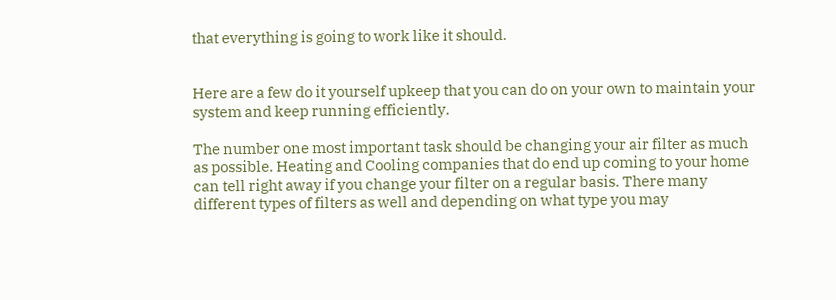that everything is going to work like it should.


Here are a few do it yourself upkeep that you can do on your own to maintain your system and keep running efficiently.

The number one most important task should be changing your air filter as much as possible. Heating and Cooling companies that do end up coming to your home can tell right away if you change your filter on a regular basis. There many different types of filters as well and depending on what type you may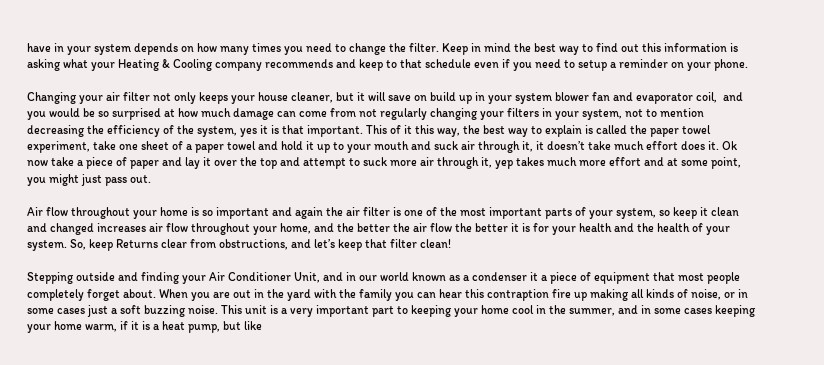have in your system depends on how many times you need to change the filter. Keep in mind the best way to find out this information is asking what your Heating & Cooling company recommends and keep to that schedule even if you need to setup a reminder on your phone.

Changing your air filter not only keeps your house cleaner, but it will save on build up in your system blower fan and evaporator coil,  and you would be so surprised at how much damage can come from not regularly changing your filters in your system, not to mention decreasing the efficiency of the system, yes it is that important. This of it this way, the best way to explain is called the paper towel experiment, take one sheet of a paper towel and hold it up to your mouth and suck air through it, it doesn’t take much effort does it. Ok now take a piece of paper and lay it over the top and attempt to suck more air through it, yep takes much more effort and at some point, you might just pass out.

Air flow throughout your home is so important and again the air filter is one of the most important parts of your system, so keep it clean and changed increases air flow throughout your home, and the better the air flow the better it is for your health and the health of your system. So, keep Returns clear from obstructions, and let’s keep that filter clean!

Stepping outside and finding your Air Conditioner Unit, and in our world known as a condenser it a piece of equipment that most people completely forget about. When you are out in the yard with the family you can hear this contraption fire up making all kinds of noise, or in some cases just a soft buzzing noise. This unit is a very important part to keeping your home cool in the summer, and in some cases keeping your home warm, if it is a heat pump, but like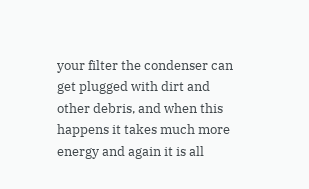your filter the condenser can get plugged with dirt and other debris, and when this happens it takes much more energy and again it is all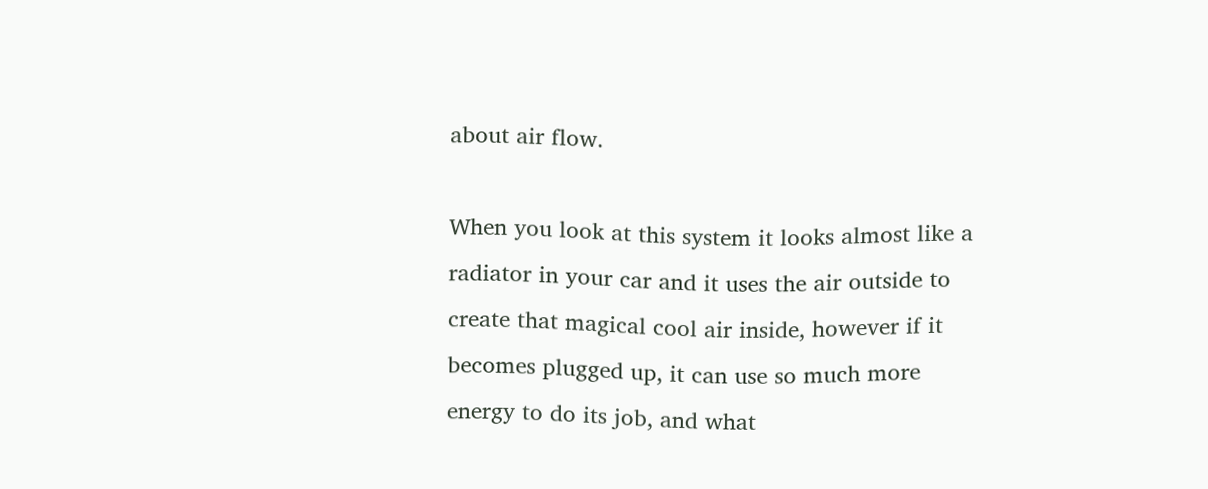about air flow.

When you look at this system it looks almost like a radiator in your car and it uses the air outside to create that magical cool air inside, however if it becomes plugged up, it can use so much more energy to do its job, and what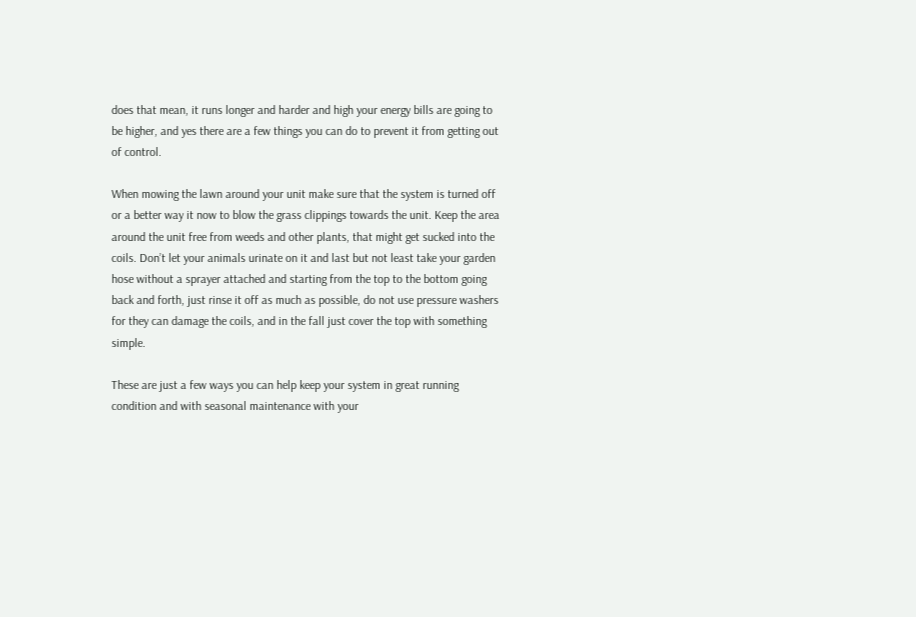does that mean, it runs longer and harder and high your energy bills are going to be higher, and yes there are a few things you can do to prevent it from getting out of control.

When mowing the lawn around your unit make sure that the system is turned off or a better way it now to blow the grass clippings towards the unit. Keep the area around the unit free from weeds and other plants, that might get sucked into the coils. Don’t let your animals urinate on it and last but not least take your garden hose without a sprayer attached and starting from the top to the bottom going back and forth, just rinse it off as much as possible, do not use pressure washers for they can damage the coils, and in the fall just cover the top with something simple.

These are just a few ways you can help keep your system in great running condition and with seasonal maintenance with your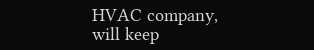HVAC company, will keep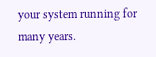your system running for many years.